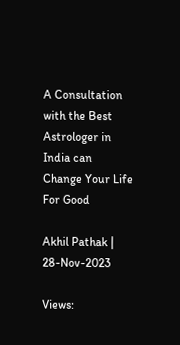A Consultation with the Best Astrologer in India can Change Your Life For Good

Akhil Pathak | 28-Nov-2023

Views: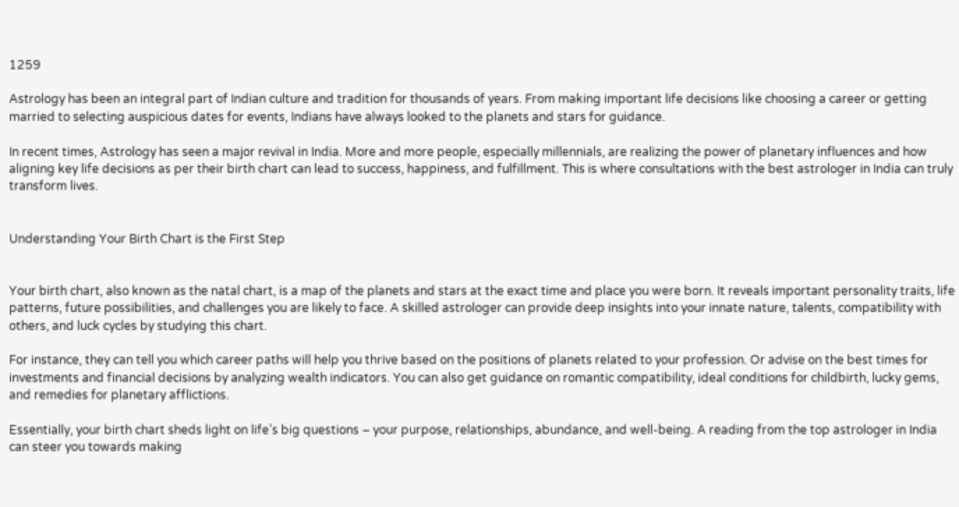1259

Astrology has been an integral part of Indian culture and tradition for thousands of years. From making important life decisions like choosing a career or getting married to selecting auspicious dates for events, Indians have always looked to the planets and stars for guidance.

In recent times, Astrology has seen a major revival in India. More and more people, especially millennials, are realizing the power of planetary influences and how aligning key life decisions as per their birth chart can lead to success, happiness, and fulfillment. This is where consultations with the best astrologer in India can truly transform lives.


Understanding Your Birth Chart is the First Step


Your birth chart, also known as the natal chart, is a map of the planets and stars at the exact time and place you were born. It reveals important personality traits, life patterns, future possibilities, and challenges you are likely to face. A skilled astrologer can provide deep insights into your innate nature, talents, compatibility with others, and luck cycles by studying this chart.

For instance, they can tell you which career paths will help you thrive based on the positions of planets related to your profession. Or advise on the best times for investments and financial decisions by analyzing wealth indicators. You can also get guidance on romantic compatibility, ideal conditions for childbirth, lucky gems, and remedies for planetary afflictions.

Essentially, your birth chart sheds light on life’s big questions – your purpose, relationships, abundance, and well-being. A reading from the top astrologer in India can steer you towards making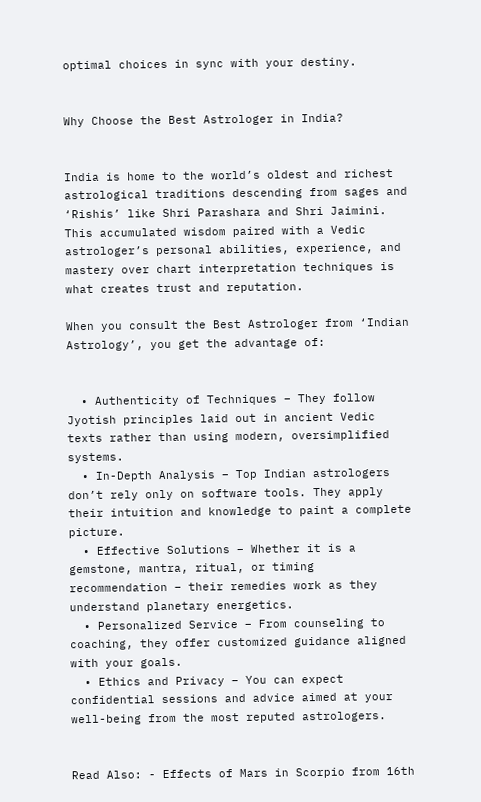optimal choices in sync with your destiny.


Why Choose the Best Astrologer in India?


India is home to the world’s oldest and richest astrological traditions descending from sages and ‘Rishis’ like Shri Parashara and Shri Jaimini. This accumulated wisdom paired with a Vedic astrologer’s personal abilities, experience, and mastery over chart interpretation techniques is what creates trust and reputation.

When you consult the Best Astrologer from ‘Indian Astrology’, you get the advantage of:


  • Authenticity of Techniques – They follow Jyotish principles laid out in ancient Vedic texts rather than using modern, oversimplified systems.
  • In-Depth Analysis – Top Indian astrologers don’t rely only on software tools. They apply their intuition and knowledge to paint a complete picture.
  • Effective Solutions – Whether it is a gemstone, mantra, ritual, or timing recommendation – their remedies work as they understand planetary energetics.
  • Personalized Service – From counseling to coaching, they offer customized guidance aligned with your goals.
  • Ethics and Privacy – You can expect confidential sessions and advice aimed at your well-being from the most reputed astrologers.


Read Also: - Effects of Mars in Scorpio from 16th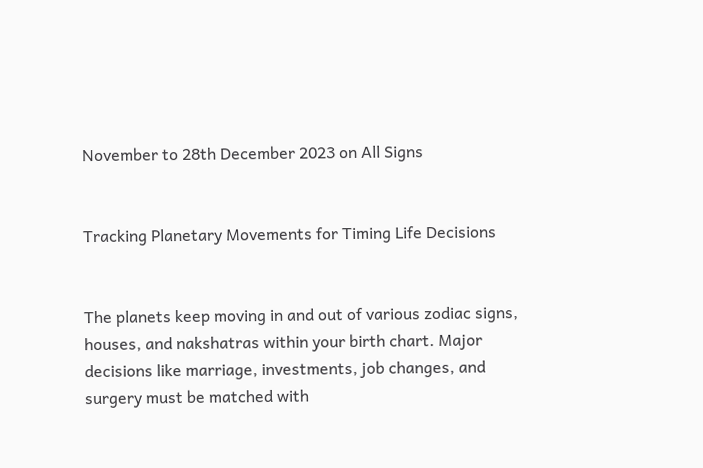November to 28th December 2023 on All Signs


Tracking Planetary Movements for Timing Life Decisions


The planets keep moving in and out of various zodiac signs, houses, and nakshatras within your birth chart. Major decisions like marriage, investments, job changes, and surgery must be matched with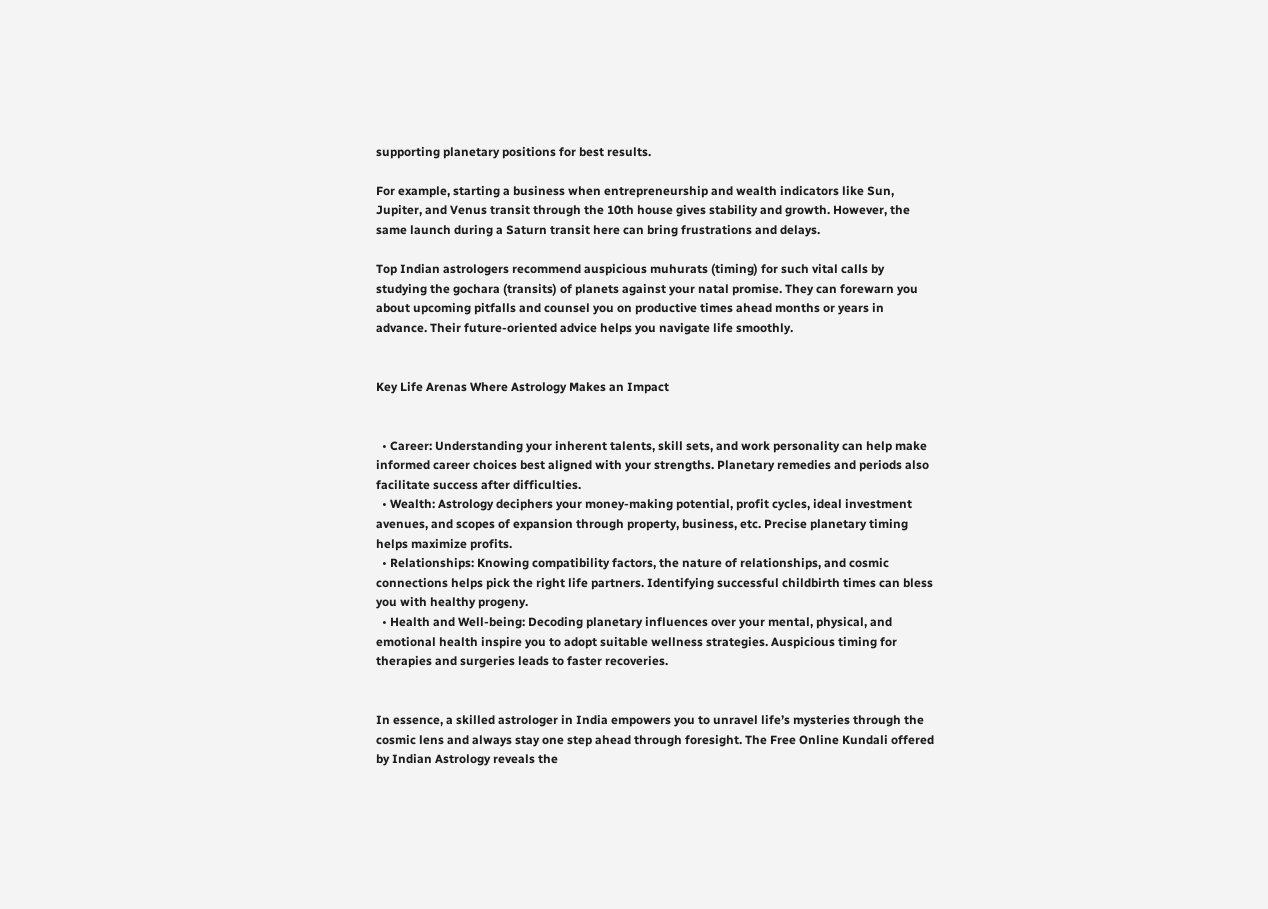supporting planetary positions for best results.

For example, starting a business when entrepreneurship and wealth indicators like Sun, Jupiter, and Venus transit through the 10th house gives stability and growth. However, the same launch during a Saturn transit here can bring frustrations and delays.

Top Indian astrologers recommend auspicious muhurats (timing) for such vital calls by studying the gochara (transits) of planets against your natal promise. They can forewarn you about upcoming pitfalls and counsel you on productive times ahead months or years in advance. Their future-oriented advice helps you navigate life smoothly.


Key Life Arenas Where Astrology Makes an Impact


  • Career: Understanding your inherent talents, skill sets, and work personality can help make informed career choices best aligned with your strengths. Planetary remedies and periods also facilitate success after difficulties.
  • Wealth: Astrology deciphers your money-making potential, profit cycles, ideal investment avenues, and scopes of expansion through property, business, etc. Precise planetary timing helps maximize profits.
  • Relationships: Knowing compatibility factors, the nature of relationships, and cosmic connections helps pick the right life partners. Identifying successful childbirth times can bless you with healthy progeny.
  • Health and Well-being: Decoding planetary influences over your mental, physical, and emotional health inspire you to adopt suitable wellness strategies. Auspicious timing for therapies and surgeries leads to faster recoveries.


In essence, a skilled astrologer in India empowers you to unravel life’s mysteries through the cosmic lens and always stay one step ahead through foresight. The Free Online Kundali offered by Indian Astrology reveals the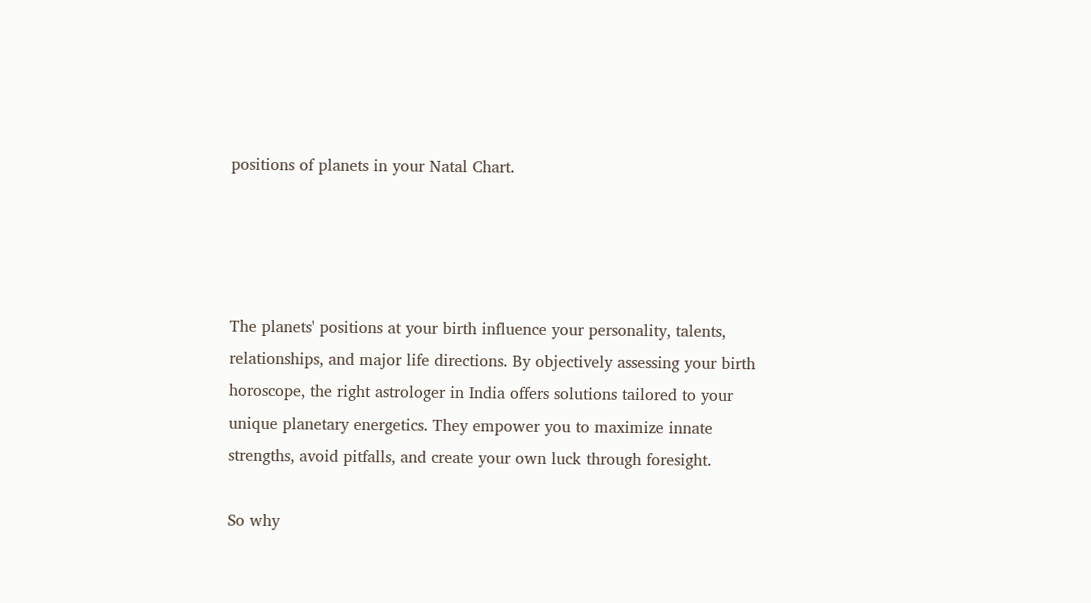positions of planets in your Natal Chart.




The planets' positions at your birth influence your personality, talents, relationships, and major life directions. By objectively assessing your birth horoscope, the right astrologer in India offers solutions tailored to your unique planetary energetics. They empower you to maximize innate strengths, avoid pitfalls, and create your own luck through foresight.

So why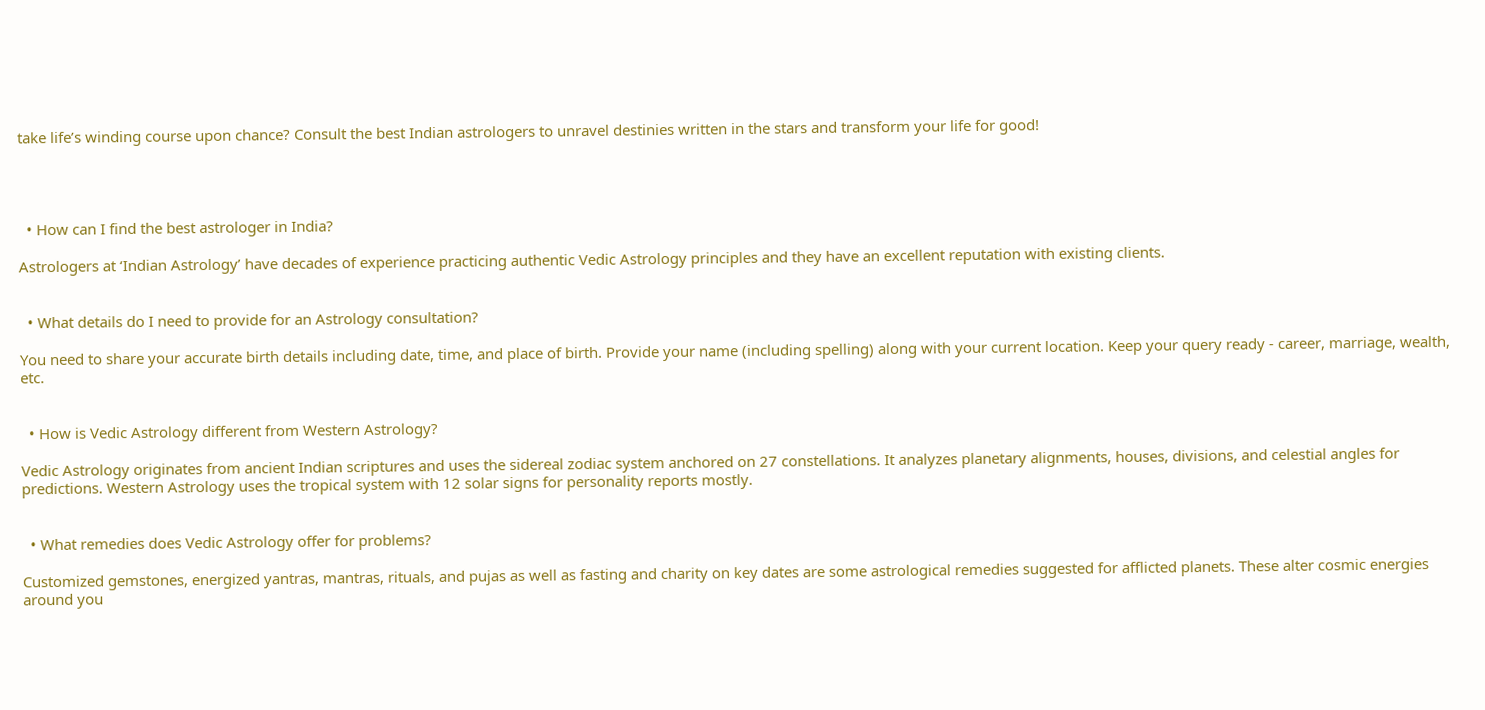take life’s winding course upon chance? Consult the best Indian astrologers to unravel destinies written in the stars and transform your life for good!




  • How can I find the best astrologer in India?

Astrologers at ‘Indian Astrology’ have decades of experience practicing authentic Vedic Astrology principles and they have an excellent reputation with existing clients.


  • What details do I need to provide for an Astrology consultation?

You need to share your accurate birth details including date, time, and place of birth. Provide your name (including spelling) along with your current location. Keep your query ready - career, marriage, wealth, etc.


  • How is Vedic Astrology different from Western Astrology?

Vedic Astrology originates from ancient Indian scriptures and uses the sidereal zodiac system anchored on 27 constellations. It analyzes planetary alignments, houses, divisions, and celestial angles for predictions. Western Astrology uses the tropical system with 12 solar signs for personality reports mostly.


  • What remedies does Vedic Astrology offer for problems?

Customized gemstones, energized yantras, mantras, rituals, and pujas as well as fasting and charity on key dates are some astrological remedies suggested for afflicted planets. These alter cosmic energies around you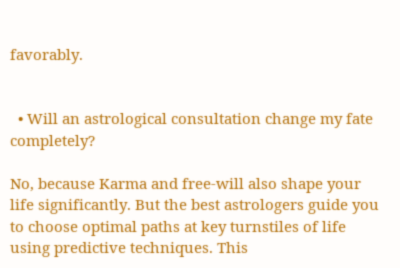favorably.


  • Will an astrological consultation change my fate completely?

No, because Karma and free-will also shape your life significantly. But the best astrologers guide you to choose optimal paths at key turnstiles of life using predictive techniques. This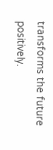transforms the future positively.